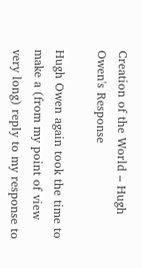Creation of the World – Hugh Owen's Response

Hugh Owen again took the time to make a (from my point of view very long) reply to my response to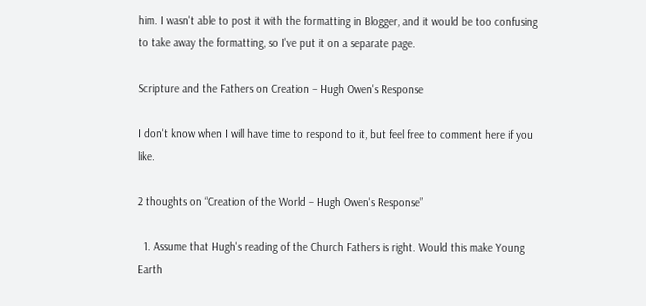him. I wasn't able to post it with the formatting in Blogger, and it would be too confusing to take away the formatting, so I've put it on a separate page.

Scripture and the Fathers on Creation – Hugh Owen's Response

I don't know when I will have time to respond to it, but feel free to comment here if you like.

2 thoughts on “Creation of the World – Hugh Owen's Response”

  1. Assume that Hugh's reading of the Church Fathers is right. Would this make Young Earth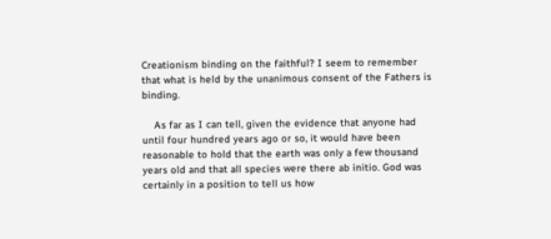Creationism binding on the faithful? I seem to remember that what is held by the unanimous consent of the Fathers is binding.

    As far as I can tell, given the evidence that anyone had until four hundred years ago or so, it would have been reasonable to hold that the earth was only a few thousand years old and that all species were there ab initio. God was certainly in a position to tell us how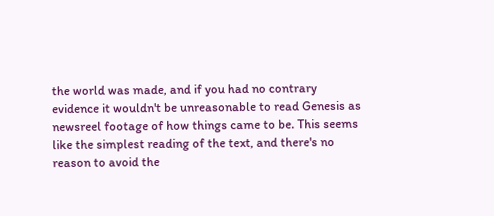the world was made, and if you had no contrary evidence it wouldn't be unreasonable to read Genesis as newsreel footage of how things came to be. This seems like the simplest reading of the text, and there's no reason to avoid the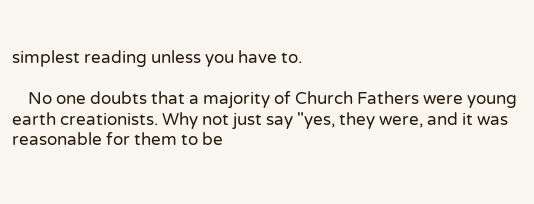simplest reading unless you have to.

    No one doubts that a majority of Church Fathers were young earth creationists. Why not just say "yes, they were, and it was reasonable for them to be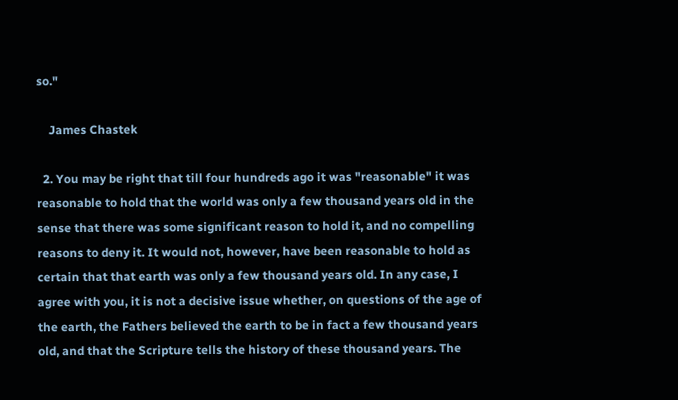so."

    James Chastek

  2. You may be right that till four hundreds ago it was "reasonable" it was reasonable to hold that the world was only a few thousand years old in the sense that there was some significant reason to hold it, and no compelling reasons to deny it. It would not, however, have been reasonable to hold as certain that that earth was only a few thousand years old. In any case, I agree with you, it is not a decisive issue whether, on questions of the age of the earth, the Fathers believed the earth to be in fact a few thousand years old, and that the Scripture tells the history of these thousand years. The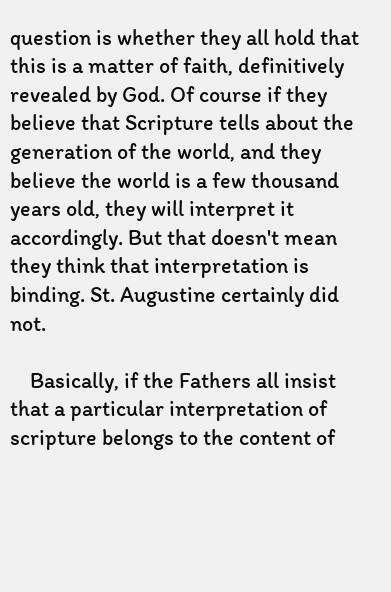question is whether they all hold that this is a matter of faith, definitively revealed by God. Of course if they believe that Scripture tells about the generation of the world, and they believe the world is a few thousand years old, they will interpret it accordingly. But that doesn't mean they think that interpretation is binding. St. Augustine certainly did not.

    Basically, if the Fathers all insist that a particular interpretation of scripture belongs to the content of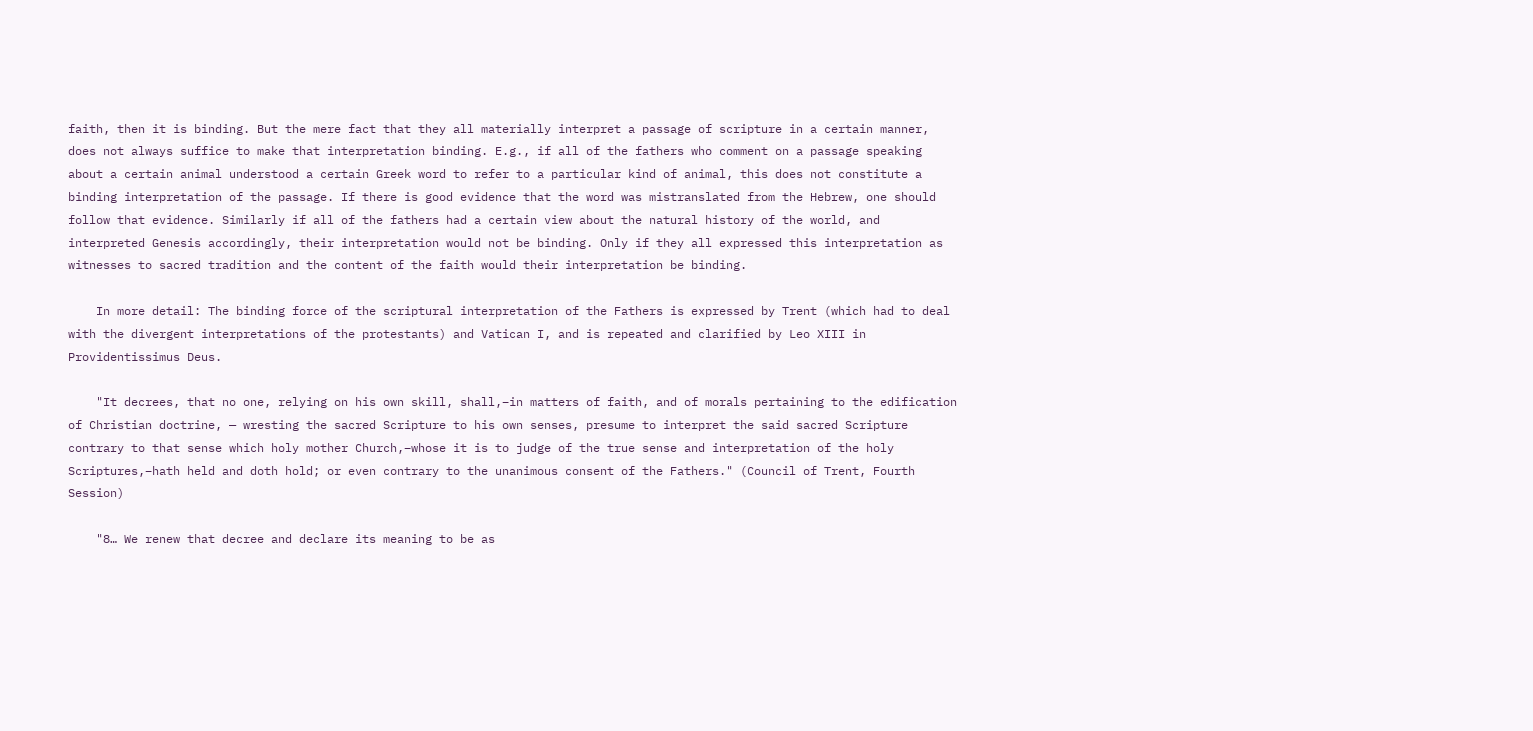faith, then it is binding. But the mere fact that they all materially interpret a passage of scripture in a certain manner, does not always suffice to make that interpretation binding. E.g., if all of the fathers who comment on a passage speaking about a certain animal understood a certain Greek word to refer to a particular kind of animal, this does not constitute a binding interpretation of the passage. If there is good evidence that the word was mistranslated from the Hebrew, one should follow that evidence. Similarly if all of the fathers had a certain view about the natural history of the world, and interpreted Genesis accordingly, their interpretation would not be binding. Only if they all expressed this interpretation as witnesses to sacred tradition and the content of the faith would their interpretation be binding.

    In more detail: The binding force of the scriptural interpretation of the Fathers is expressed by Trent (which had to deal with the divergent interpretations of the protestants) and Vatican I, and is repeated and clarified by Leo XIII in Providentissimus Deus.

    "It decrees, that no one, relying on his own skill, shall,–in matters of faith, and of morals pertaining to the edification of Christian doctrine, — wresting the sacred Scripture to his own senses, presume to interpret the said sacred Scripture contrary to that sense which holy mother Church,–whose it is to judge of the true sense and interpretation of the holy Scriptures,–hath held and doth hold; or even contrary to the unanimous consent of the Fathers." (Council of Trent, Fourth Session)

    "8… We renew that decree and declare its meaning to be as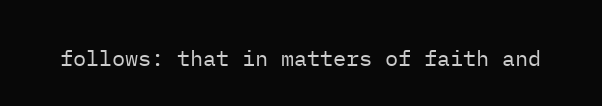follows: that in matters of faith and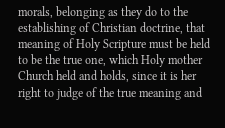morals, belonging as they do to the establishing of Christian doctrine, that meaning of Holy Scripture must be held to be the true one, which Holy mother Church held and holds, since it is her right to judge of the true meaning and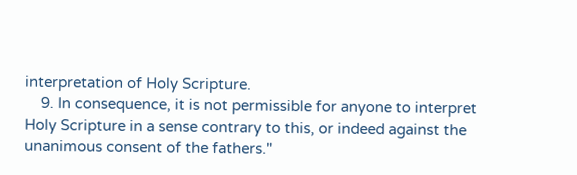interpretation of Holy Scripture.
    9. In consequence, it is not permissible for anyone to interpret Holy Scripture in a sense contrary to this, or indeed against the unanimous consent of the fathers."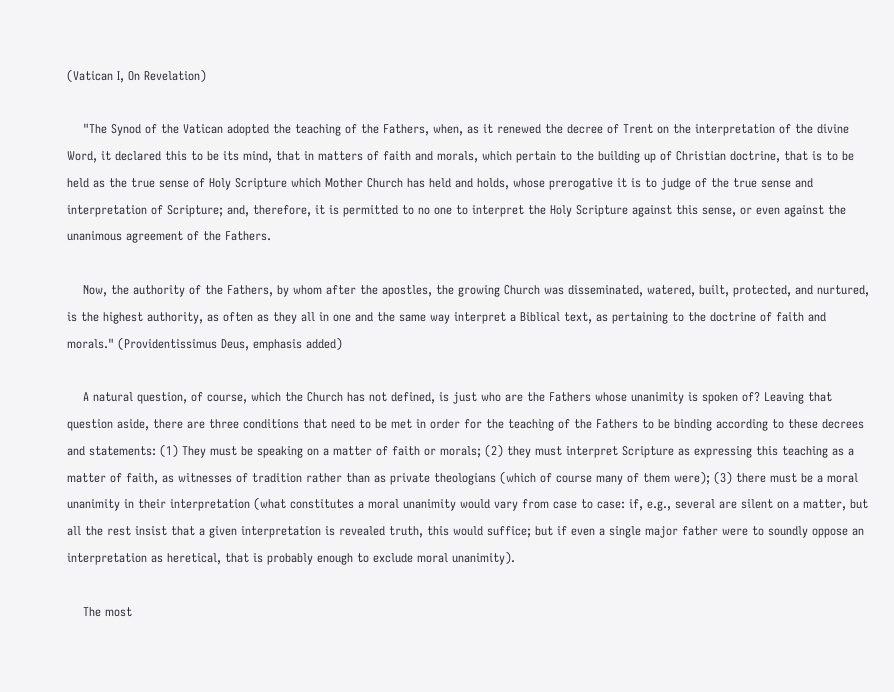(Vatican I, On Revelation)

    "The Synod of the Vatican adopted the teaching of the Fathers, when, as it renewed the decree of Trent on the interpretation of the divine Word, it declared this to be its mind, that in matters of faith and morals, which pertain to the building up of Christian doctrine, that is to be held as the true sense of Holy Scripture which Mother Church has held and holds, whose prerogative it is to judge of the true sense and interpretation of Scripture; and, therefore, it is permitted to no one to interpret the Holy Scripture against this sense, or even against the unanimous agreement of the Fathers.

    Now, the authority of the Fathers, by whom after the apostles, the growing Church was disseminated, watered, built, protected, and nurtured, is the highest authority, as often as they all in one and the same way interpret a Biblical text, as pertaining to the doctrine of faith and morals." (Providentissimus Deus, emphasis added)

    A natural question, of course, which the Church has not defined, is just who are the Fathers whose unanimity is spoken of? Leaving that question aside, there are three conditions that need to be met in order for the teaching of the Fathers to be binding according to these decrees and statements: (1) They must be speaking on a matter of faith or morals; (2) they must interpret Scripture as expressing this teaching as a matter of faith, as witnesses of tradition rather than as private theologians (which of course many of them were); (3) there must be a moral unanimity in their interpretation (what constitutes a moral unanimity would vary from case to case: if, e.g., several are silent on a matter, but all the rest insist that a given interpretation is revealed truth, this would suffice; but if even a single major father were to soundly oppose an interpretation as heretical, that is probably enough to exclude moral unanimity).

    The most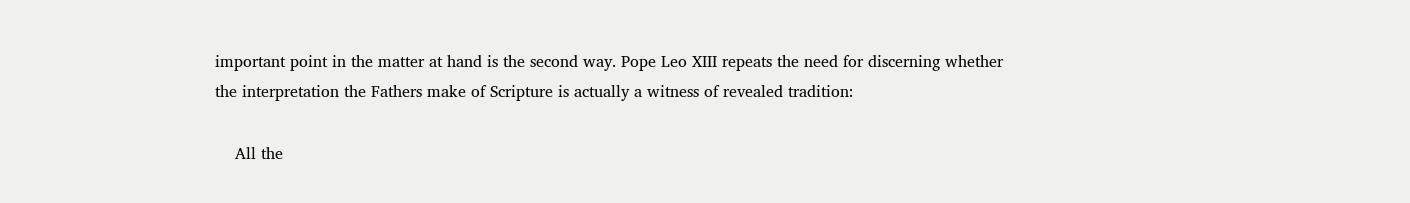important point in the matter at hand is the second way. Pope Leo XIII repeats the need for discerning whether the interpretation the Fathers make of Scripture is actually a witness of revealed tradition:

    All the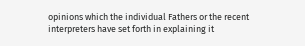opinions which the individual Fathers or the recent interpreters have set forth in explaining it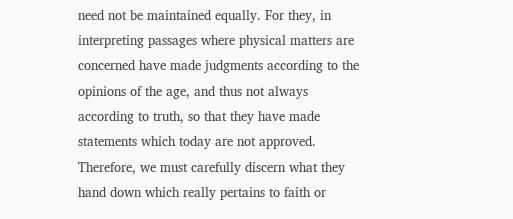need not be maintained equally. For they, in interpreting passages where physical matters are concerned have made judgments according to the opinions of the age, and thus not always according to truth, so that they have made statements which today are not approved. Therefore, we must carefully discern what they hand down which really pertains to faith or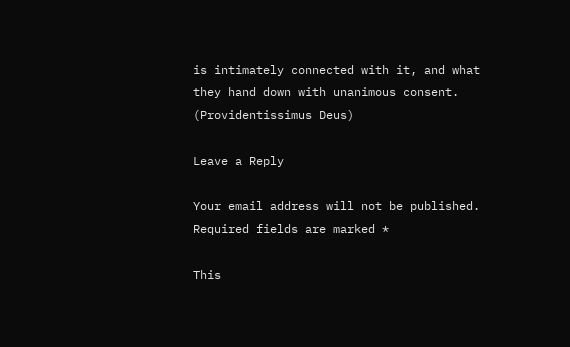is intimately connected with it, and what they hand down with unanimous consent. (Providentissimus Deus)

Leave a Reply

Your email address will not be published. Required fields are marked *

This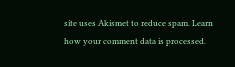site uses Akismet to reduce spam. Learn how your comment data is processed.